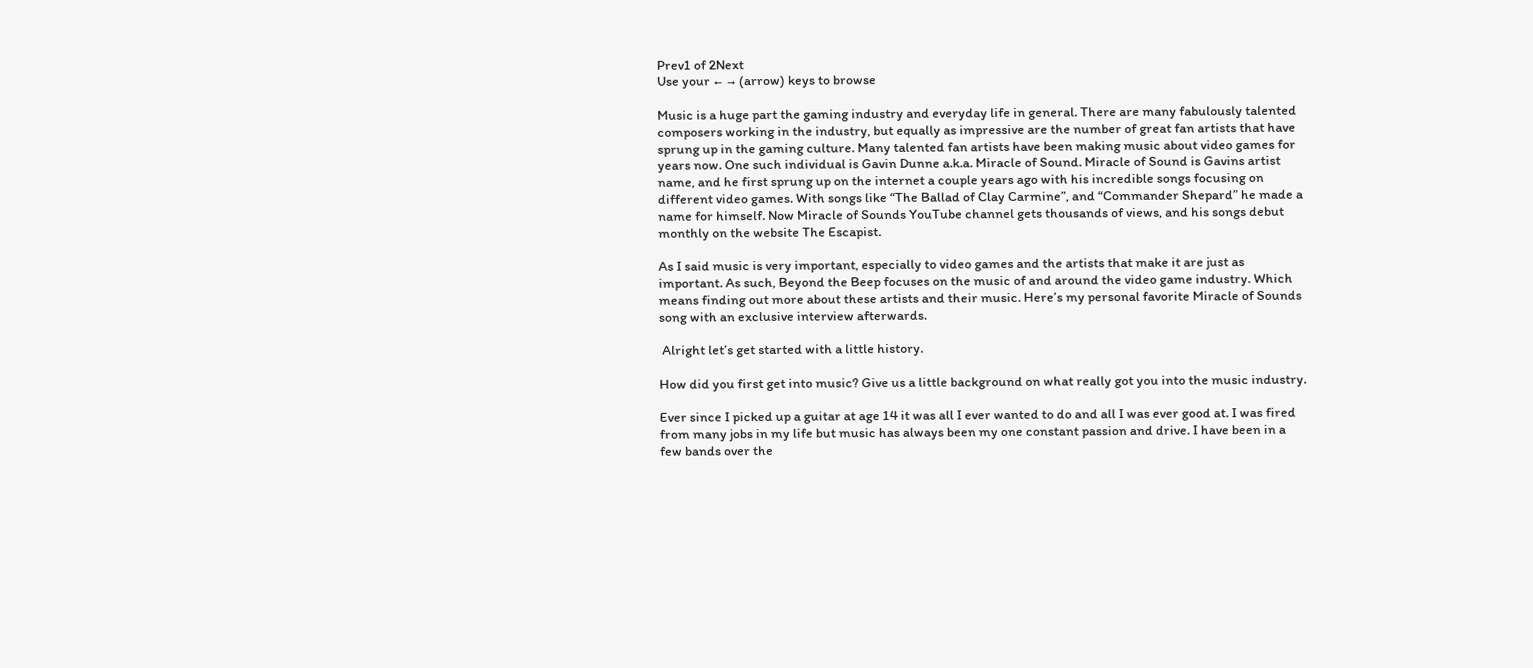Prev1 of 2Next
Use your ← → (arrow) keys to browse

Music is a huge part the gaming industry and everyday life in general. There are many fabulously talented composers working in the industry, but equally as impressive are the number of great fan artists that have sprung up in the gaming culture. Many talented fan artists have been making music about video games for years now. One such individual is Gavin Dunne a.k.a. Miracle of Sound. Miracle of Sound is Gavins artist name, and he first sprung up on the internet a couple years ago with his incredible songs focusing on different video games. With songs like “The Ballad of Clay Carmine”, and “Commander Shepard” he made a name for himself. Now Miracle of Sounds YouTube channel gets thousands of views, and his songs debut monthly on the website The Escapist.

As I said music is very important, especially to video games and the artists that make it are just as important. As such, Beyond the Beep focuses on the music of and around the video game industry. Which means finding out more about these artists and their music. Here’s my personal favorite Miracle of Sounds song with an exclusive interview afterwards.

 Alright let’s get started with a little history.

How did you first get into music? Give us a little background on what really got you into the music industry.

Ever since I picked up a guitar at age 14 it was all I ever wanted to do and all I was ever good at. I was fired from many jobs in my life but music has always been my one constant passion and drive. I have been in a few bands over the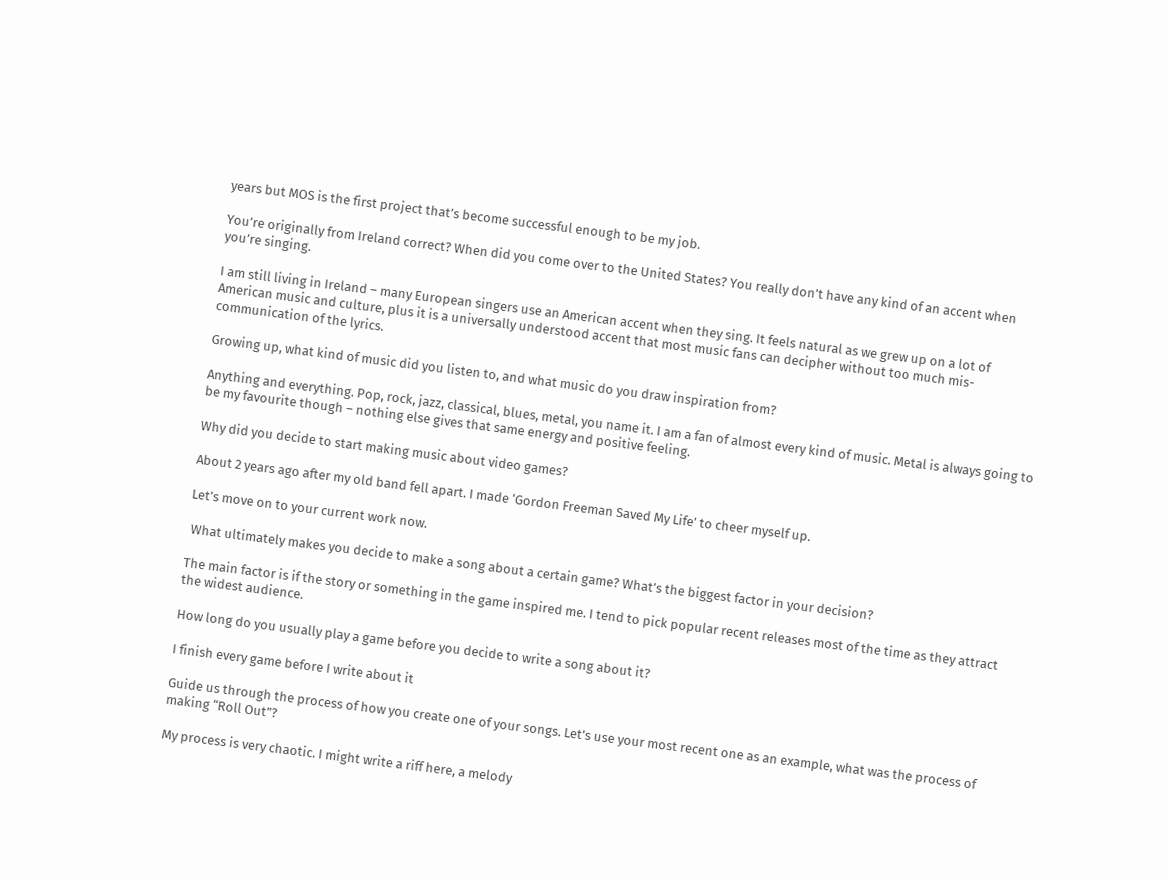years but MOS is the first project that’s become successful enough to be my job.

You’re originally from Ireland correct? When did you come over to the United States? You really don’t have any kind of an accent when you’re singing.

I am still living in Ireland – many European singers use an American accent when they sing. It feels natural as we grew up on a lot of American music and culture, plus it is a universally understood accent that most music fans can decipher without too much mis-communication of the lyrics.

Growing up, what kind of music did you listen to, and what music do you draw inspiration from?

Anything and everything. Pop, rock, jazz, classical, blues, metal, you name it. I am a fan of almost every kind of music. Metal is always going to be my favourite though – nothing else gives that same energy and positive feeling.

Why did you decide to start making music about video games?

About 2 years ago after my old band fell apart. I made ‘Gordon Freeman Saved My Life’ to cheer myself up.

Let’s move on to your current work now.

 What ultimately makes you decide to make a song about a certain game? What’s the biggest factor in your decision?

The main factor is if the story or something in the game inspired me. I tend to pick popular recent releases most of the time as they attract the widest audience.

How long do you usually play a game before you decide to write a song about it?

I finish every game before I write about it

Guide us through the process of how you create one of your songs. Let’s use your most recent one as an example, what was the process of making “Roll Out”?

My process is very chaotic. I might write a riff here, a melody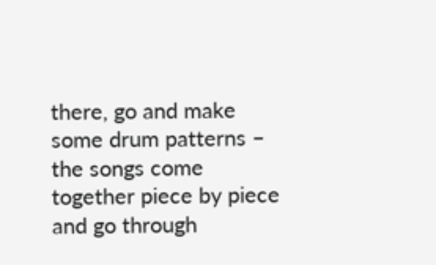there, go and make some drum patterns – the songs come together piece by piece and go through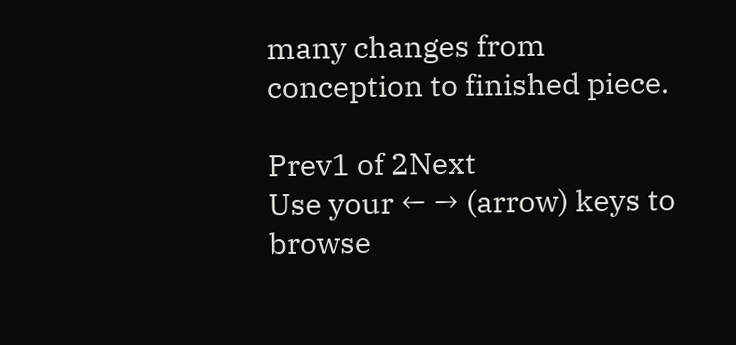many changes from conception to finished piece.

Prev1 of 2Next
Use your ← → (arrow) keys to browse